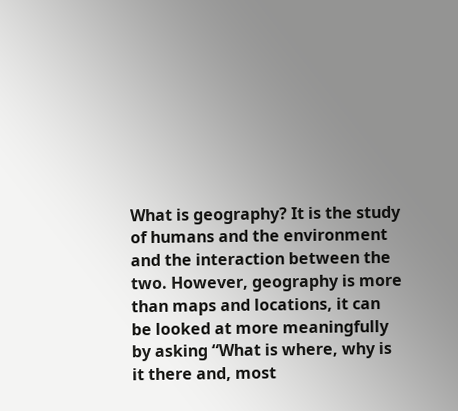What is geography? It is the study of humans and the environment and the interaction between the two. However, geography is more than maps and locations, it can be looked at more meaningfully by asking “What is where, why is it there and, most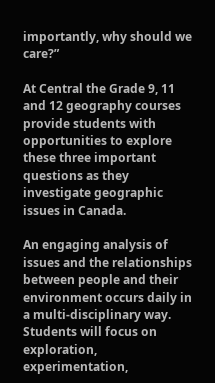importantly, why should we care?”

At Central the Grade 9, 11 and 12 geography courses provide students with opportunities to explore these three important questions as they investigate geographic issues in Canada.

An engaging analysis of issues and the relationships between people and their environment occurs daily in a multi-disciplinary way. Students will focus on exploration, experimentation,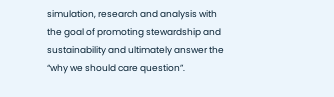simulation, research and analysis with the goal of promoting stewardship and sustainability and ultimately answer the “why we should care question”.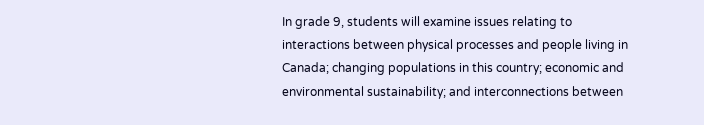In grade 9, students will examine issues relating to interactions between physical processes and people living in Canada; changing populations in this country; economic and environmental sustainability; and interconnections between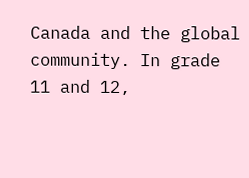Canada and the global community. In grade 11 and 12,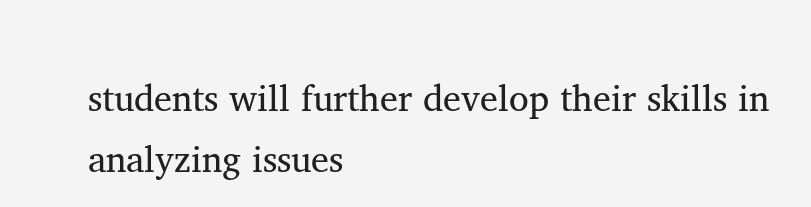students will further develop their skills in analyzing issues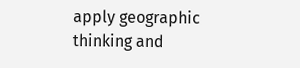apply geographic thinking and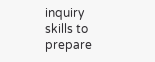inquiry skills to prepare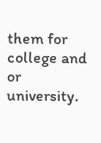them for college and or university.